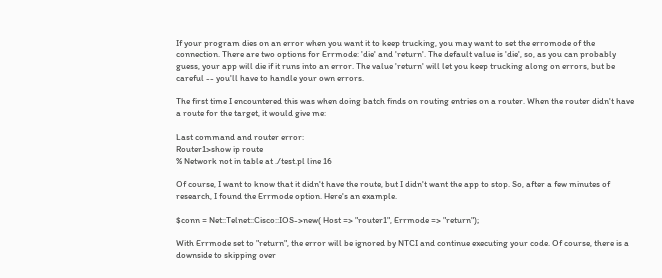If your program dies on an error when you want it to keep trucking, you may want to set the erromode of the connection. There are two options for Errmode: 'die' and 'return'. The default value is 'die', so, as you can probably guess, your app will die if it runs into an error. The value 'return' will let you keep trucking along on errors, but be careful -- you'll have to handle your own errors.

The first time I encountered this was when doing batch finds on routing entries on a router. When the router didn't have a route for the target, it would give me:

Last command and router error:
Router1>show ip route
% Network not in table at ./test.pl line 16

Of course, I want to know that it didn't have the route, but I didn't want the app to stop. So, after a few minutes of research, I found the Errmode option. Here's an example.

$conn = Net::Telnet::Cisco::IOS->new( Host => "router1", Errmode => "return");

With Errmode set to "return", the error will be ignored by NTCI and continue executing your code. Of course, there is a downside to skipping over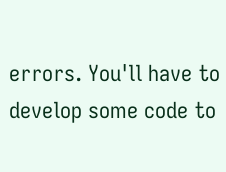errors. You'll have to develop some code to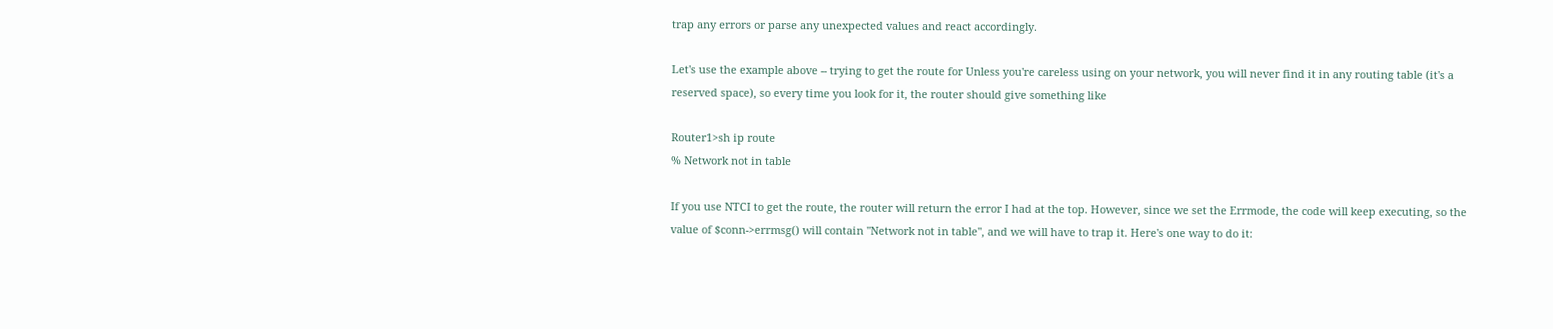trap any errors or parse any unexpected values and react accordingly.

Let's use the example above -- trying to get the route for Unless you're careless using on your network, you will never find it in any routing table (it's a reserved space), so every time you look for it, the router should give something like

Router1>sh ip route
% Network not in table

If you use NTCI to get the route, the router will return the error I had at the top. However, since we set the Errmode, the code will keep executing, so the value of $conn->errmsg() will contain "Network not in table", and we will have to trap it. Here's one way to do it: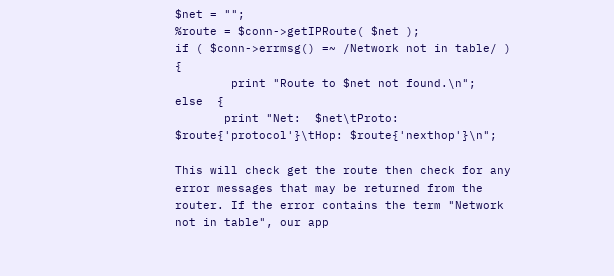$net = "";
%route = $conn->getIPRoute( $net );
if ( $conn->errmsg() =~ /Network not in table/ )  {
        print "Route to $net not found.\n";
else  {
       print "Net:  $net\tProto: $route{'protocol'}\tHop: $route{'nexthop'}\n";

This will check get the route then check for any error messages that may be returned from the router. If the error contains the term "Network not in table", our app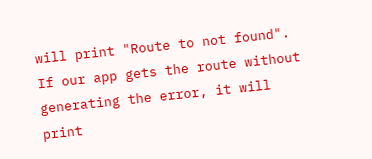will print "Route to not found". If our app gets the route without generating the error, it will print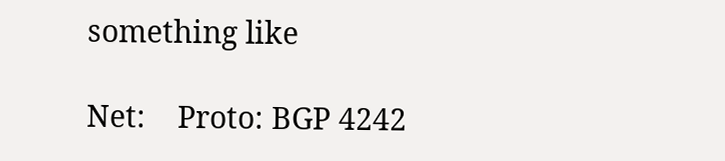something like

Net:    Proto: BGP 4242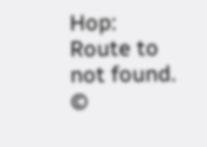Hop:
Route to not found.
©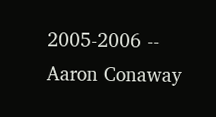2005-2006 -- Aaron Conaway